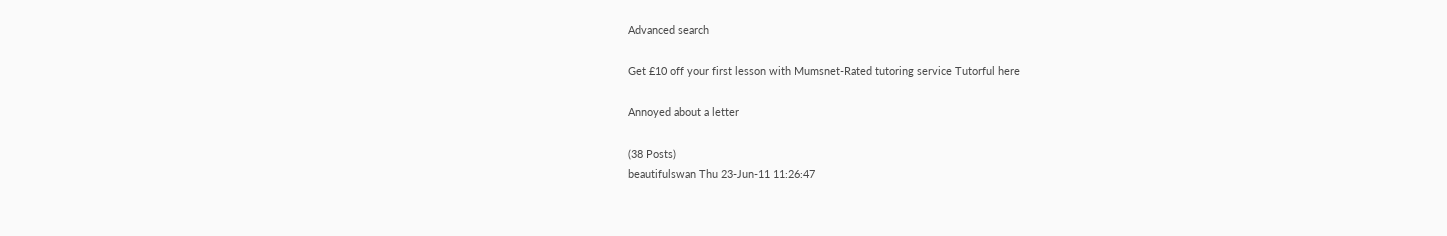Advanced search

Get £10 off your first lesson with Mumsnet-Rated tutoring service Tutorful here

Annoyed about a letter

(38 Posts)
beautifulswan Thu 23-Jun-11 11:26:47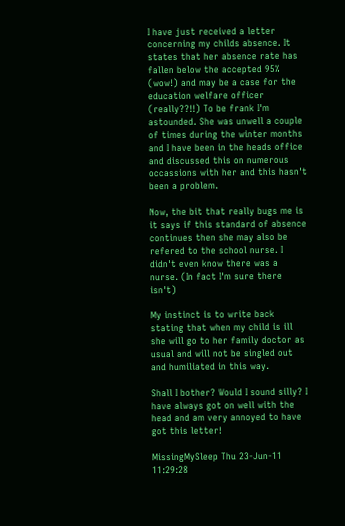I have just received a letter concerning my childs absence. It states that her absence rate has fallen below the accepted 95% (wow!) and may be a case for the education welfare officer (really??!!) To be frank I'm astounded. She was unwell a couple of times during the winter months and I have been in the heads office and discussed this on numerous occassions with her and this hasn't been a problem.

Now, the bit that really bugs me is it says if this standard of absence continues then she may also be refered to the school nurse. I didn't even know there was a nurse. (In fact I'm sure there isn't)

My instinct is to write back stating that when my child is ill she will go to her family doctor as usual and will not be singled out and humiliated in this way.

Shall I bother? Would I sound silly? I have always got on well with the head and am very annoyed to have got this letter!

MissingMySleep Thu 23-Jun-11 11:29:28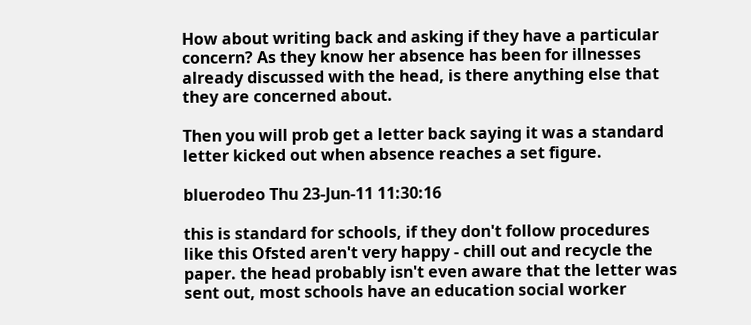How about writing back and asking if they have a particular concern? As they know her absence has been for illnesses already discussed with the head, is there anything else that they are concerned about.

Then you will prob get a letter back saying it was a standard letter kicked out when absence reaches a set figure.

bluerodeo Thu 23-Jun-11 11:30:16

this is standard for schools, if they don't follow procedures like this Ofsted aren't very happy - chill out and recycle the paper. the head probably isn't even aware that the letter was sent out, most schools have an education social worker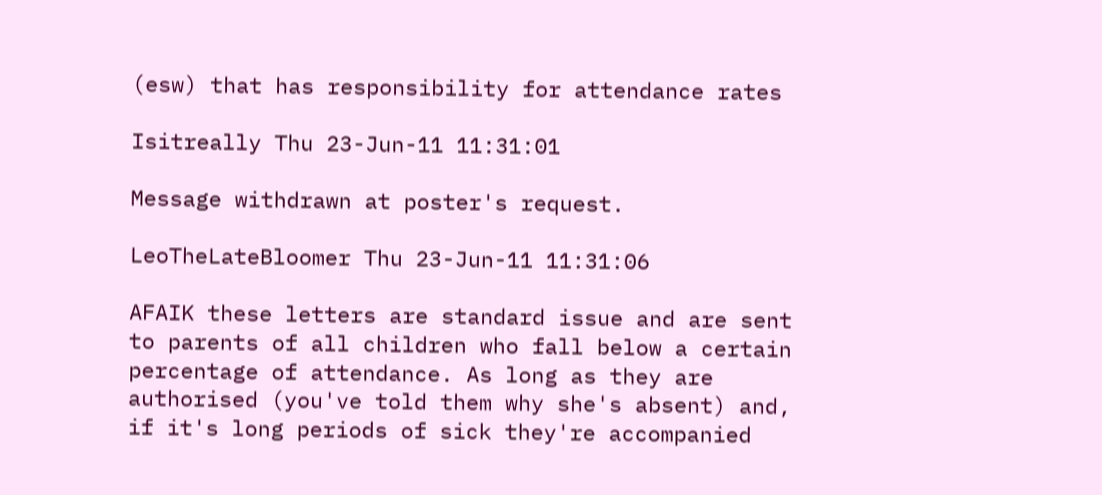(esw) that has responsibility for attendance rates

Isitreally Thu 23-Jun-11 11:31:01

Message withdrawn at poster's request.

LeoTheLateBloomer Thu 23-Jun-11 11:31:06

AFAIK these letters are standard issue and are sent to parents of all children who fall below a certain percentage of attendance. As long as they are authorised (you've told them why she's absent) and, if it's long periods of sick they're accompanied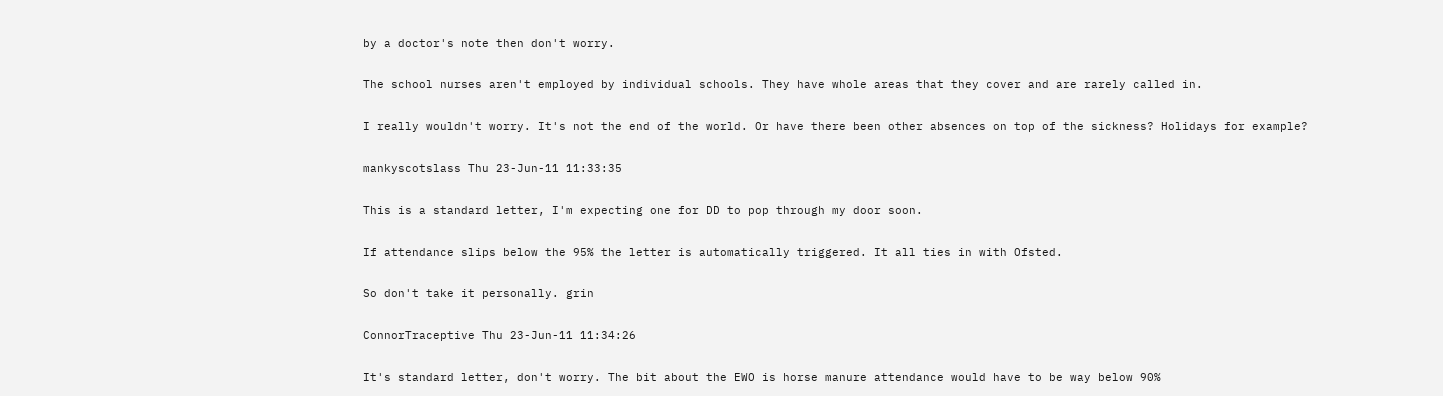by a doctor's note then don't worry.

The school nurses aren't employed by individual schools. They have whole areas that they cover and are rarely called in.

I really wouldn't worry. It's not the end of the world. Or have there been other absences on top of the sickness? Holidays for example?

mankyscotslass Thu 23-Jun-11 11:33:35

This is a standard letter, I'm expecting one for DD to pop through my door soon.

If attendance slips below the 95% the letter is automatically triggered. It all ties in with Ofsted.

So don't take it personally. grin

ConnorTraceptive Thu 23-Jun-11 11:34:26

It's standard letter, don't worry. The bit about the EWO is horse manure attendance would have to be way below 90%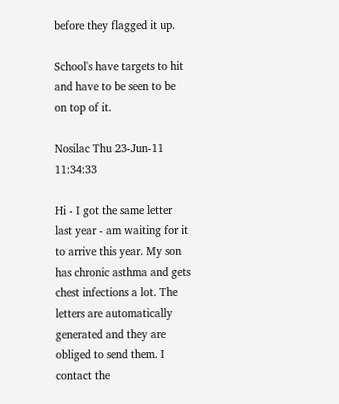before they flagged it up.

School's have targets to hit and have to be seen to be on top of it.

Nosilac Thu 23-Jun-11 11:34:33

Hi - I got the same letter last year - am waiting for it to arrive this year. My son has chronic asthma and gets chest infections a lot. The letters are automatically generated and they are obliged to send them. I contact the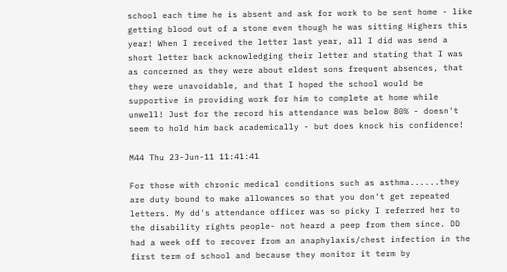school each time he is absent and ask for work to be sent home - like getting blood out of a stone even though he was sitting Highers this year! When I received the letter last year, all I did was send a short letter back acknowledging their letter and stating that I was as concerned as they were about eldest sons frequent absences, that they were unavoidable, and that I hoped the school would be supportive in providing work for him to complete at home while unwell! Just for the record his attendance was below 80% - doesn't seem to hold him back academically - but does knock his confidence!

M44 Thu 23-Jun-11 11:41:41

For those with chronic medical conditions such as asthma......they are duty bound to make allowances so that you don't get repeated letters. My dd's attendance officer was so picky I referred her to the disability rights people- not heard a peep from them since. DD had a week off to recover from an anaphylaxis/chest infection in the first term of school and because they monitor it term by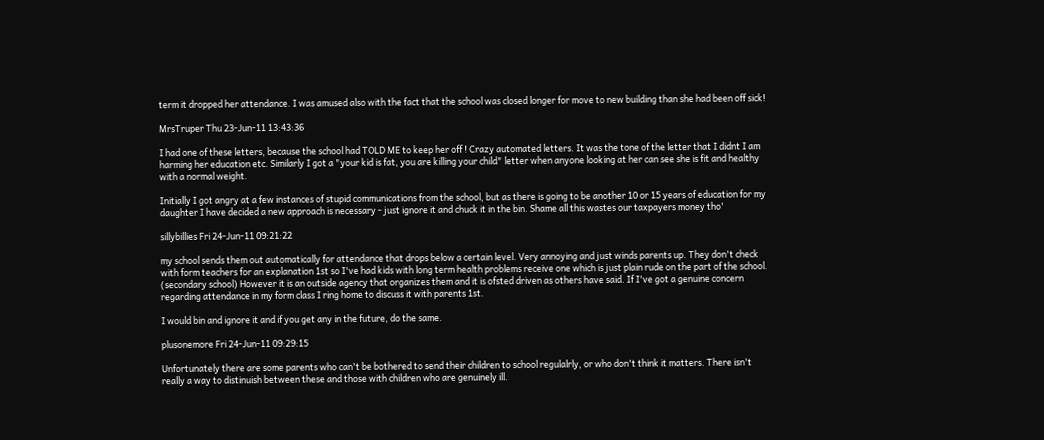term it dropped her attendance. I was amused also with the fact that the school was closed longer for move to new building than she had been off sick!

MrsTruper Thu 23-Jun-11 13:43:36

I had one of these letters, because the school had TOLD ME to keep her off ! Crazy automated letters. It was the tone of the letter that I didnt I am harming her education etc. Similarly I got a "your kid is fat, you are killing your child" letter when anyone looking at her can see she is fit and healthy with a normal weight.

Initially I got angry at a few instances of stupid communications from the school, but as there is going to be another 10 or 15 years of education for my daughter I have decided a new approach is necessary - just ignore it and chuck it in the bin. Shame all this wastes our taxpayers money tho'

sillybillies Fri 24-Jun-11 09:21:22

my school sends them out automatically for attendance that drops below a certain level. Very annoying and just winds parents up. They don't check with form teachers for an explanation 1st so I've had kids with long term health problems receive one which is just plain rude on the part of the school. (secondary school) However it is an outside agency that organizes them and it is ofsted driven as others have said. If I've got a genuine concern regarding attendance in my form class I ring home to discuss it with parents 1st.

I would bin and ignore it and if you get any in the future, do the same.

plusonemore Fri 24-Jun-11 09:29:15

Unfortunately there are some parents who can't be bothered to send their children to school regulalrly, or who don't think it matters. There isn't really a way to distinuish between these and those with children who are genuinely ill.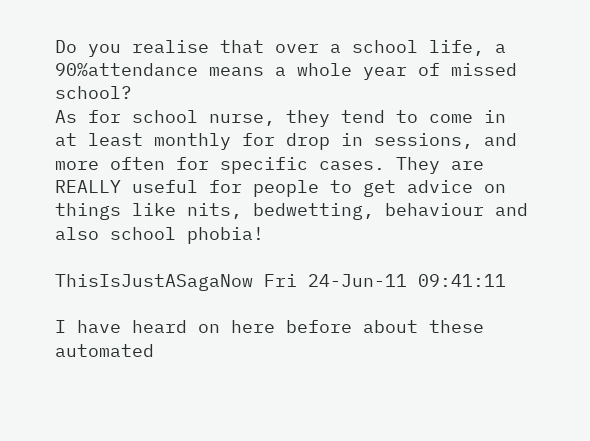Do you realise that over a school life, a 90%attendance means a whole year of missed school?
As for school nurse, they tend to come in at least monthly for drop in sessions, and more often for specific cases. They are REALLY useful for people to get advice on things like nits, bedwetting, behaviour and also school phobia!

ThisIsJustASagaNow Fri 24-Jun-11 09:41:11

I have heard on here before about these automated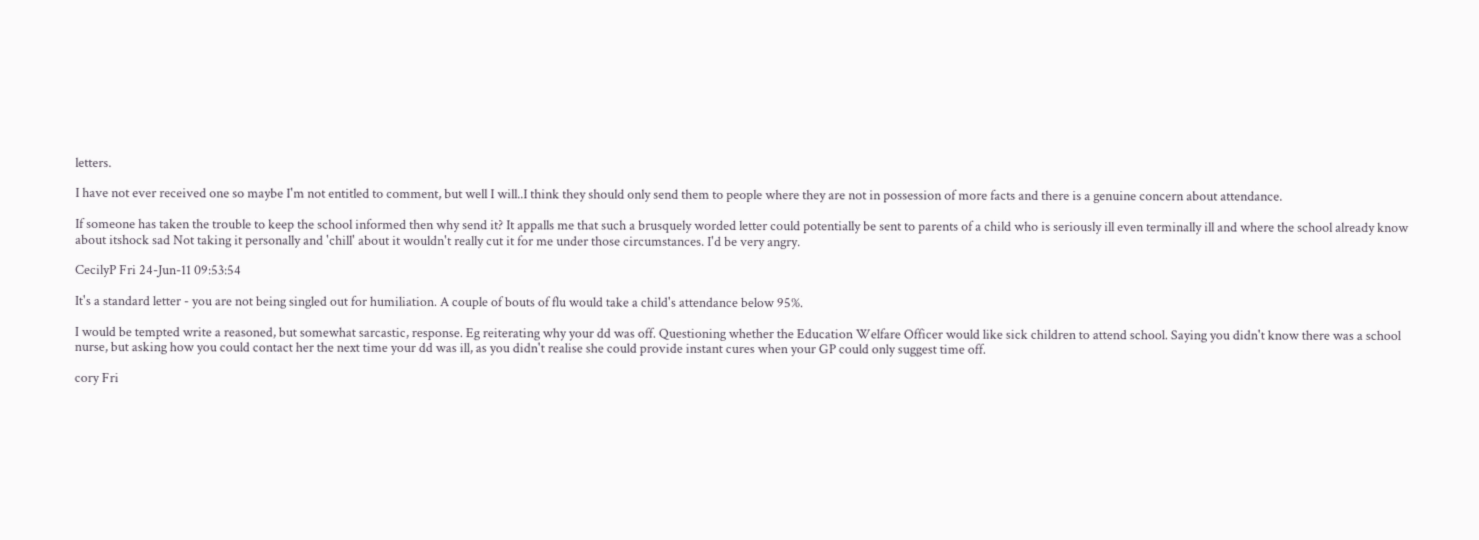letters.

I have not ever received one so maybe I'm not entitled to comment, but well I will..I think they should only send them to people where they are not in possession of more facts and there is a genuine concern about attendance.

If someone has taken the trouble to keep the school informed then why send it? It appalls me that such a brusquely worded letter could potentially be sent to parents of a child who is seriously ill even terminally ill and where the school already know about itshock sad Not taking it personally and 'chill' about it wouldn't really cut it for me under those circumstances. I'd be very angry.

CecilyP Fri 24-Jun-11 09:53:54

It's a standard letter - you are not being singled out for humiliation. A couple of bouts of flu would take a child's attendance below 95%.

I would be tempted write a reasoned, but somewhat sarcastic, response. Eg reiterating why your dd was off. Questioning whether the Education Welfare Officer would like sick children to attend school. Saying you didn't know there was a school nurse, but asking how you could contact her the next time your dd was ill, as you didn't realise she could provide instant cures when your GP could only suggest time off.

cory Fri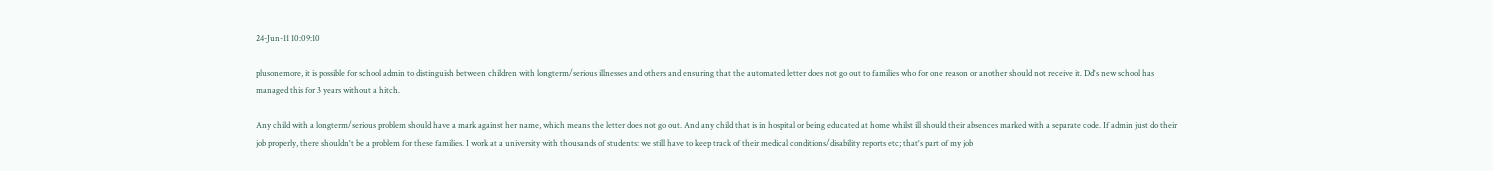24-Jun-11 10:09:10

plusonemore, it is possible for school admin to distinguish between children with longterm/serious illnesses and others and ensuring that the automated letter does not go out to families who for one reason or another should not receive it. Dd's new school has managed this for 3 years without a hitch.

Any child with a longterm/serious problem should have a mark against her name, which means the letter does not go out. And any child that is in hospital or being educated at home whilst ill should their absences marked with a separate code. If admin just do their job properly, there shouldn't be a problem for these families. I work at a university with thousands of students: we still have to keep track of their medical conditions/disability reports etc; that's part of my job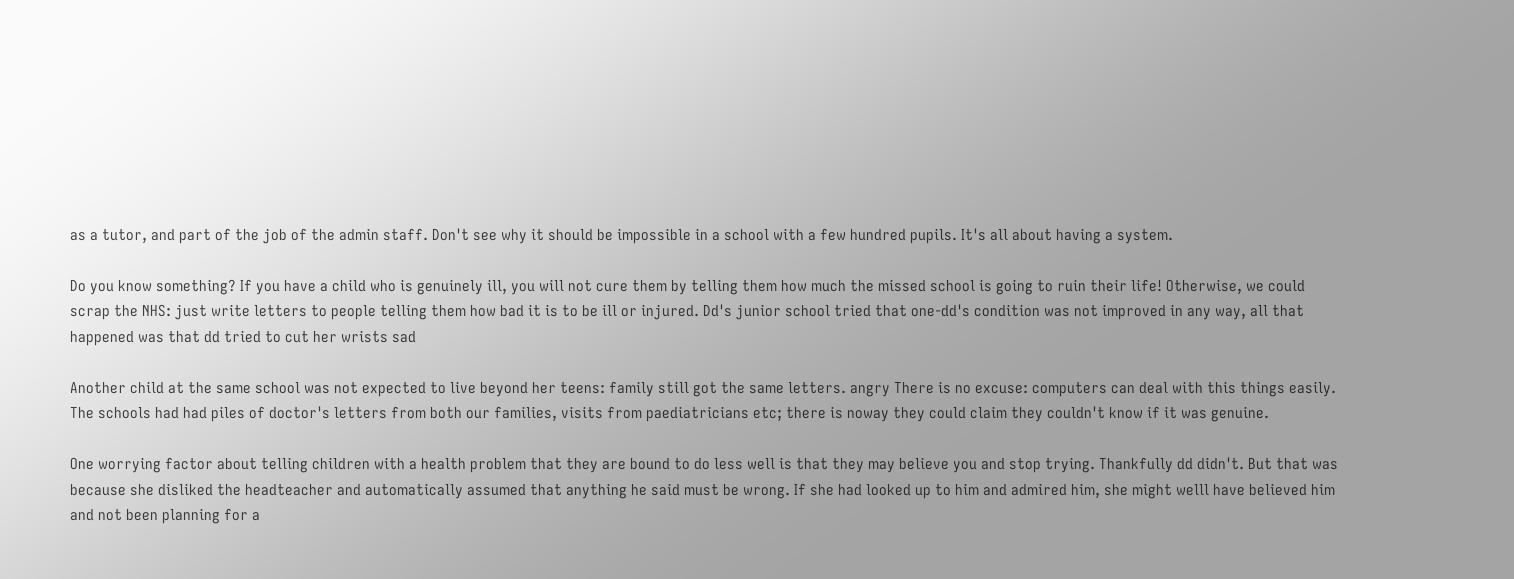as a tutor, and part of the job of the admin staff. Don't see why it should be impossible in a school with a few hundred pupils. It's all about having a system.

Do you know something? If you have a child who is genuinely ill, you will not cure them by telling them how much the missed school is going to ruin their life! Otherwise, we could scrap the NHS: just write letters to people telling them how bad it is to be ill or injured. Dd's junior school tried that one-dd's condition was not improved in any way, all that happened was that dd tried to cut her wrists sad

Another child at the same school was not expected to live beyond her teens: family still got the same letters. angry There is no excuse: computers can deal with this things easily. The schools had had piles of doctor's letters from both our families, visits from paediatricians etc; there is noway they could claim they couldn't know if it was genuine.

One worrying factor about telling children with a health problem that they are bound to do less well is that they may believe you and stop trying. Thankfully dd didn't. But that was because she disliked the headteacher and automatically assumed that anything he said must be wrong. If she had looked up to him and admired him, she might welll have believed him and not been planning for a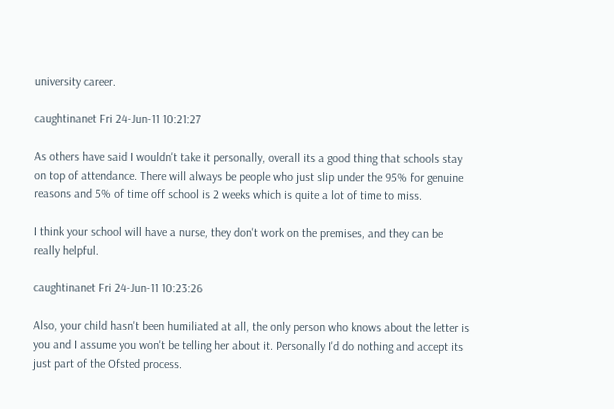university career.

caughtinanet Fri 24-Jun-11 10:21:27

As others have said I wouldn't take it personally, overall its a good thing that schools stay on top of attendance. There will always be people who just slip under the 95% for genuine reasons and 5% of time off school is 2 weeks which is quite a lot of time to miss.

I think your school will have a nurse, they don't work on the premises, and they can be really helpful.

caughtinanet Fri 24-Jun-11 10:23:26

Also, your child hasn't been humiliated at all, the only person who knows about the letter is you and I assume you won't be telling her about it. Personally I'd do nothing and accept its just part of the Ofsted process.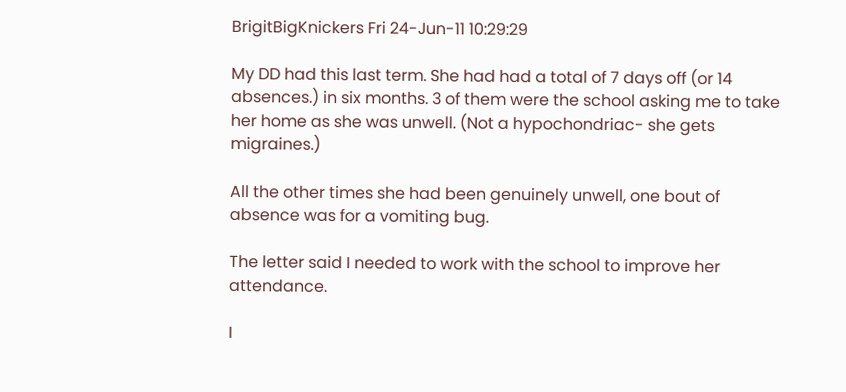BrigitBigKnickers Fri 24-Jun-11 10:29:29

My DD had this last term. She had had a total of 7 days off (or 14 absences.) in six months. 3 of them were the school asking me to take her home as she was unwell. (Not a hypochondriac- she gets migraines.)

All the other times she had been genuinely unwell, one bout of absence was for a vomiting bug.

The letter said I needed to work with the school to improve her attendance.

I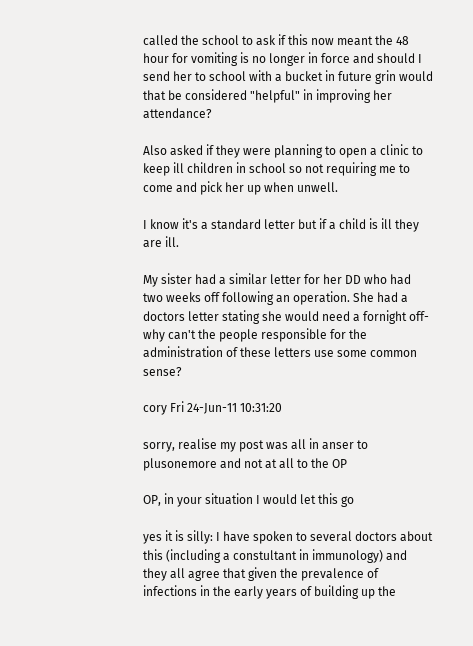called the school to ask if this now meant the 48 hour for vomiting is no longer in force and should I send her to school with a bucket in future grin would that be considered "helpful" in improving her attendance?

Also asked if they were planning to open a clinic to keep ill children in school so not requiring me to come and pick her up when unwell.

I know it's a standard letter but if a child is ill they are ill.

My sister had a similar letter for her DD who had two weeks off following an operation. She had a doctors letter stating she would need a fornight off- why can't the people responsible for the administration of these letters use some common sense?

cory Fri 24-Jun-11 10:31:20

sorry, realise my post was all in anser to plusonemore and not at all to the OP

OP, in your situation I would let this go

yes it is silly: I have spoken to several doctors about this (including a constultant in immunology) and they all agree that given the prevalence of infections in the early years of building up the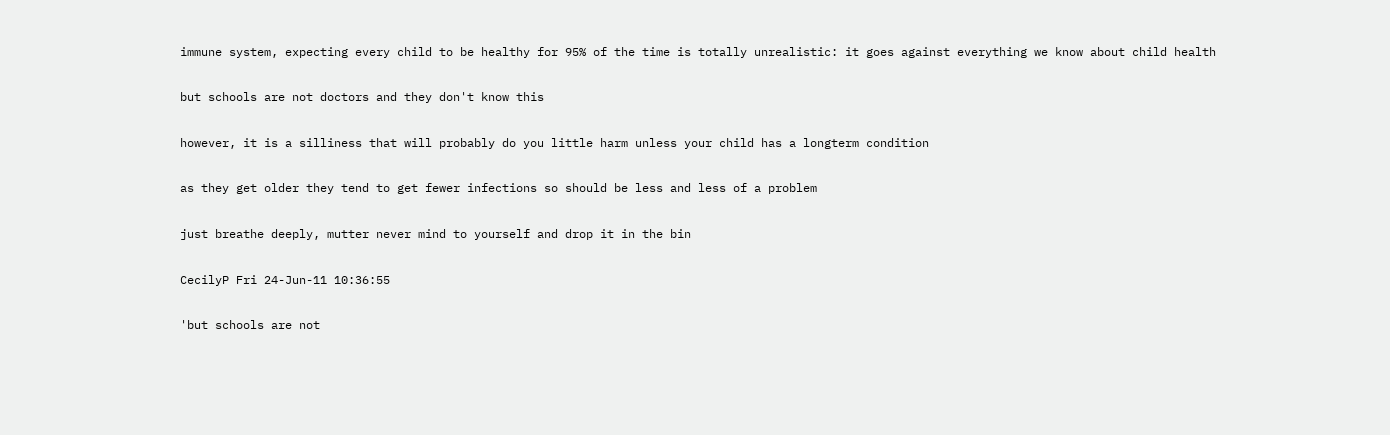immune system, expecting every child to be healthy for 95% of the time is totally unrealistic: it goes against everything we know about child health

but schools are not doctors and they don't know this

however, it is a silliness that will probably do you little harm unless your child has a longterm condition

as they get older they tend to get fewer infections so should be less and less of a problem

just breathe deeply, mutter never mind to yourself and drop it in the bin

CecilyP Fri 24-Jun-11 10:36:55

'but schools are not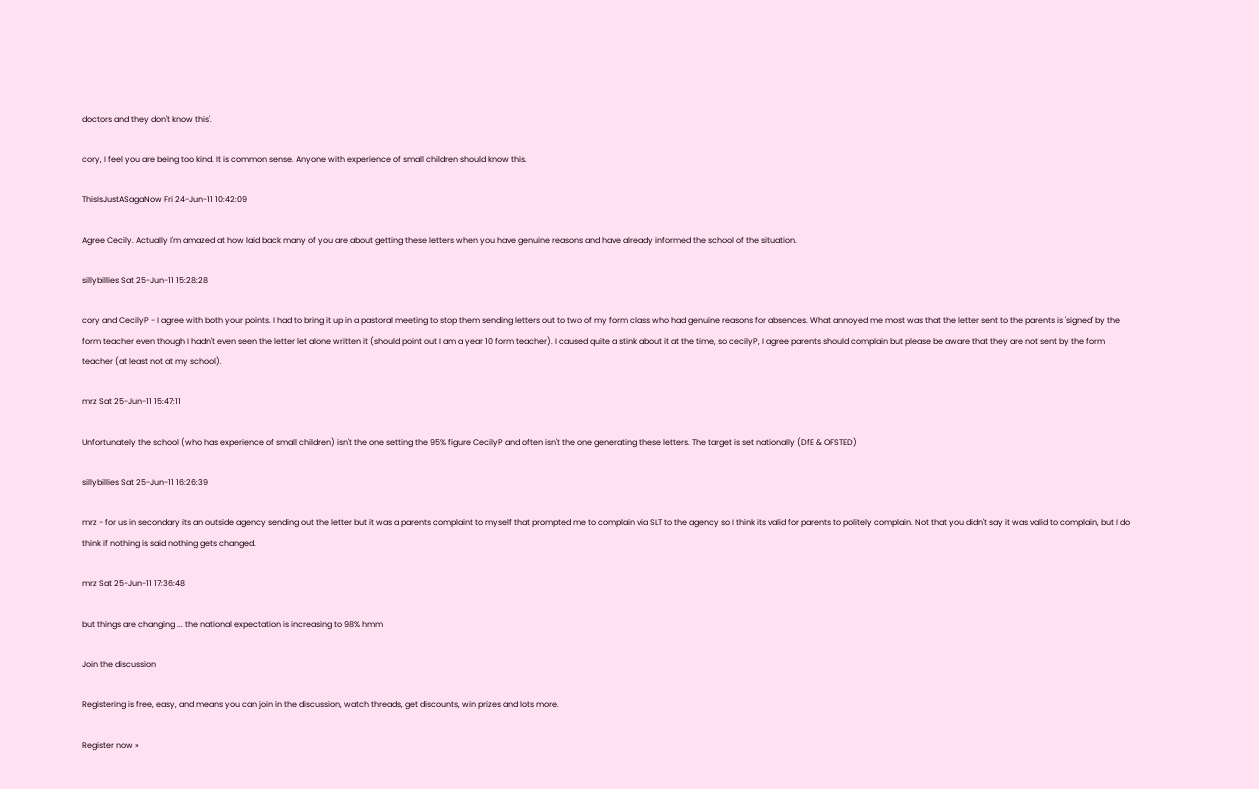doctors and they don't know this'.

cory, I feel you are being too kind. It is common sense. Anyone with experience of small children should know this.

ThisIsJustASagaNow Fri 24-Jun-11 10:42:09

Agree Cecily. Actually I'm amazed at how laid back many of you are about getting these letters when you have genuine reasons and have already informed the school of the situation.

sillybillies Sat 25-Jun-11 15:28:28

cory and CecilyP - I agree with both your points. I had to bring it up in a pastoral meeting to stop them sending letters out to two of my form class who had genuine reasons for absences. What annoyed me most was that the letter sent to the parents is 'signed' by the form teacher even though I hadn't even seen the letter let alone written it (should point out I am a year 10 form teacher). I caused quite a stink about it at the time, so cecilyP, I agree parents should complain but please be aware that they are not sent by the form teacher (at least not at my school).

mrz Sat 25-Jun-11 15:47:11

Unfortunately the school (who has experience of small children) isn't the one setting the 95% figure CecilyP and often isn't the one generating these letters. The target is set nationally (DfE & OFSTED)

sillybillies Sat 25-Jun-11 16:26:39

mrz - for us in secondary its an outside agency sending out the letter but it was a parents complaint to myself that prompted me to complain via SLT to the agency so I think its valid for parents to politely complain. Not that you didn't say it was valid to complain, but I do think if nothing is said nothing gets changed.

mrz Sat 25-Jun-11 17:36:48

but things are changing ... the national expectation is increasing to 98% hmm

Join the discussion

Registering is free, easy, and means you can join in the discussion, watch threads, get discounts, win prizes and lots more.

Register now »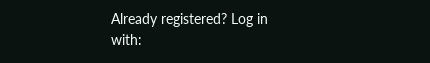Already registered? Log in with: